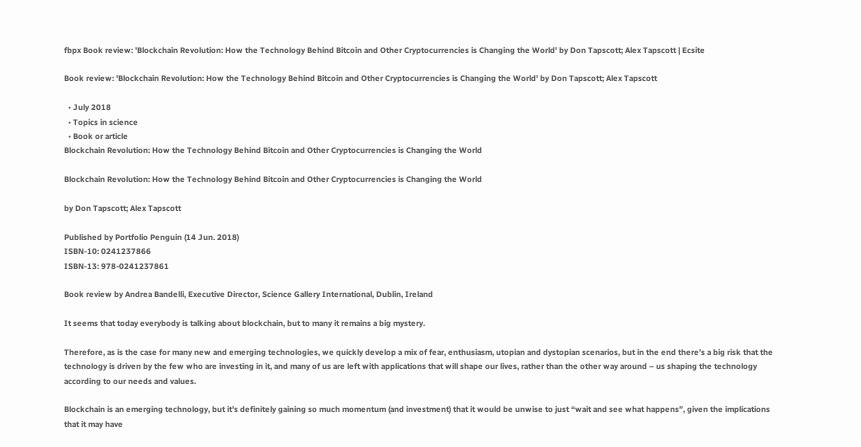fbpx Book review: 'Blockchain Revolution: How the Technology Behind Bitcoin and Other Cryptocurrencies is Changing the World' by Don Tapscott; Alex Tapscott | Ecsite

Book review: 'Blockchain Revolution: How the Technology Behind Bitcoin and Other Cryptocurrencies is Changing the World' by Don Tapscott; Alex Tapscott

  • July 2018
  • Topics in science
  • Book or article
Blockchain Revolution: How the Technology Behind Bitcoin and Other Cryptocurrencies is Changing the World

Blockchain Revolution: How the Technology Behind Bitcoin and Other Cryptocurrencies is Changing the World

by Don Tapscott; Alex Tapscott

Published by Portfolio Penguin (14 Jun. 2018)
ISBN-10: 0241237866
ISBN-13: 978-0241237861

Book review by Andrea Bandelli, Executive Director, Science Gallery International, Dublin, Ireland

It seems that today everybody is talking about blockchain, but to many it remains a big mystery.

Therefore, as is the case for many new and emerging technologies, we quickly develop a mix of fear, enthusiasm, utopian and dystopian scenarios, but in the end there’s a big risk that the technology is driven by the few who are investing in it, and many of us are left with applications that will shape our lives, rather than the other way around – us shaping the technology according to our needs and values.

Blockchain is an emerging technology, but it’s definitely gaining so much momentum (and investment) that it would be unwise to just “wait and see what happens”, given the implications that it may have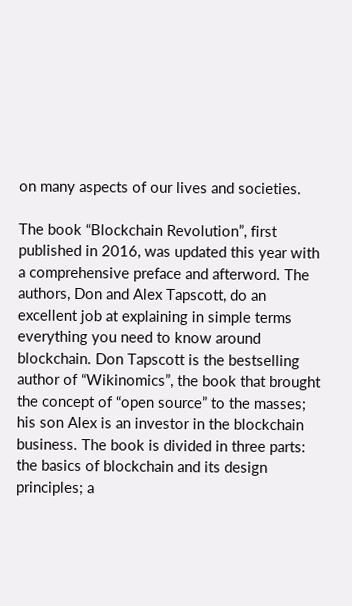on many aspects of our lives and societies.

The book “Blockchain Revolution”, first published in 2016, was updated this year with a comprehensive preface and afterword. The authors, Don and Alex Tapscott, do an excellent job at explaining in simple terms everything you need to know around blockchain. Don Tapscott is the bestselling author of “Wikinomics”, the book that brought the concept of “open source” to the masses; his son Alex is an investor in the blockchain business. The book is divided in three parts: the basics of blockchain and its design principles; a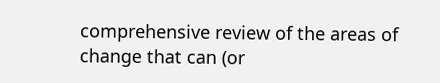comprehensive review of the areas of change that can (or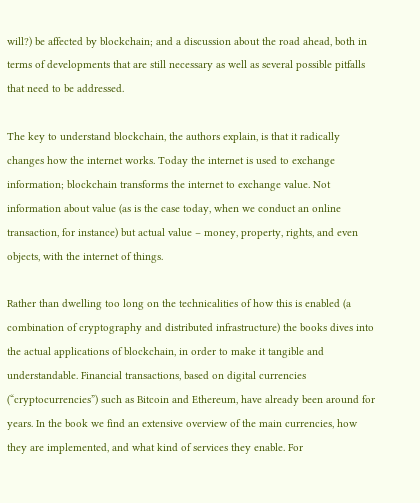will?) be affected by blockchain; and a discussion about the road ahead, both in terms of developments that are still necessary as well as several possible pitfalls that need to be addressed.

The key to understand blockchain, the authors explain, is that it radically changes how the internet works. Today the internet is used to exchange information; blockchain transforms the internet to exchange value. Not information about value (as is the case today, when we conduct an online transaction, for instance) but actual value – money, property, rights, and even objects, with the internet of things.

Rather than dwelling too long on the technicalities of how this is enabled (a combination of cryptography and distributed infrastructure) the books dives into the actual applications of blockchain, in order to make it tangible and understandable. Financial transactions, based on digital currencies (“cryptocurrencies”) such as Bitcoin and Ethereum, have already been around for years. In the book we find an extensive overview of the main currencies, how they are implemented, and what kind of services they enable. For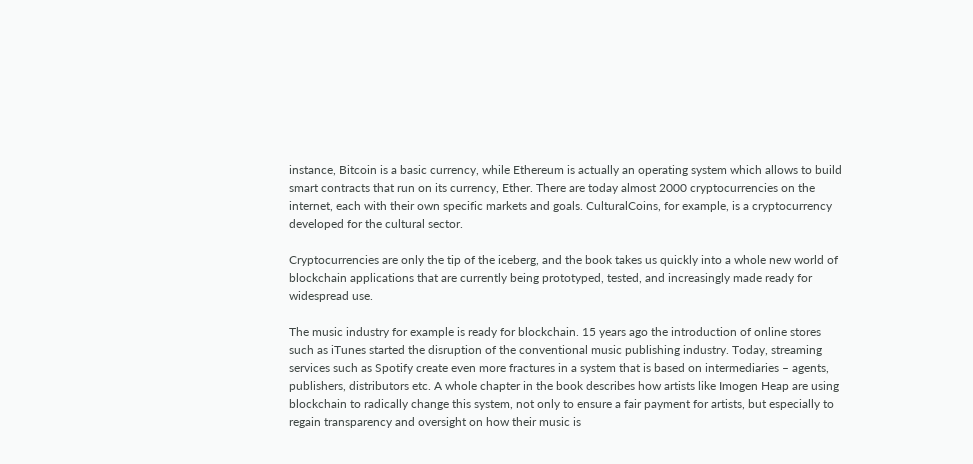instance, Bitcoin is a basic currency, while Ethereum is actually an operating system which allows to build smart contracts that run on its currency, Ether. There are today almost 2000 cryptocurrencies on the internet, each with their own specific markets and goals. CulturalCoins, for example, is a cryptocurrency developed for the cultural sector.

Cryptocurrencies are only the tip of the iceberg, and the book takes us quickly into a whole new world of blockchain applications that are currently being prototyped, tested, and increasingly made ready for widespread use.

The music industry for example is ready for blockchain. 15 years ago the introduction of online stores such as iTunes started the disruption of the conventional music publishing industry. Today, streaming services such as Spotify create even more fractures in a system that is based on intermediaries – agents, publishers, distributors etc. A whole chapter in the book describes how artists like Imogen Heap are using blockchain to radically change this system, not only to ensure a fair payment for artists, but especially to regain transparency and oversight on how their music is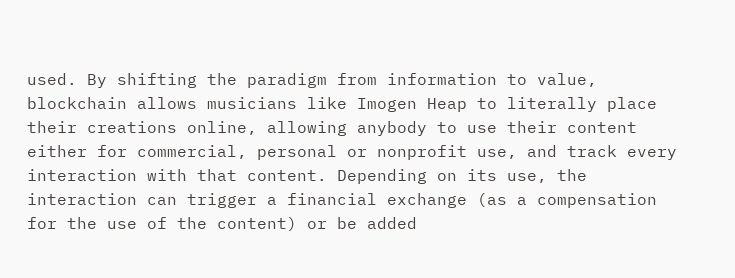used. By shifting the paradigm from information to value, blockchain allows musicians like Imogen Heap to literally place their creations online, allowing anybody to use their content either for commercial, personal or nonprofit use, and track every interaction with that content. Depending on its use, the interaction can trigger a financial exchange (as a compensation for the use of the content) or be added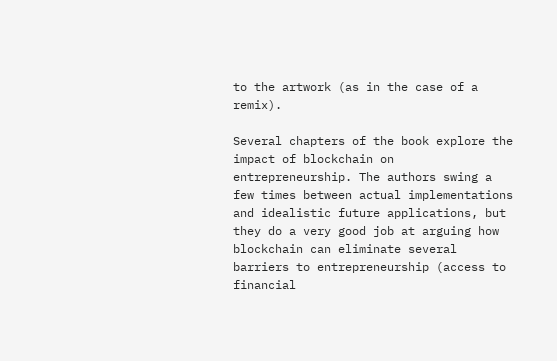to the artwork (as in the case of a remix).

Several chapters of the book explore the impact of blockchain on entrepreneurship. The authors swing a few times between actual implementations and idealistic future applications, but they do a very good job at arguing how blockchain can eliminate several barriers to entrepreneurship (access to financial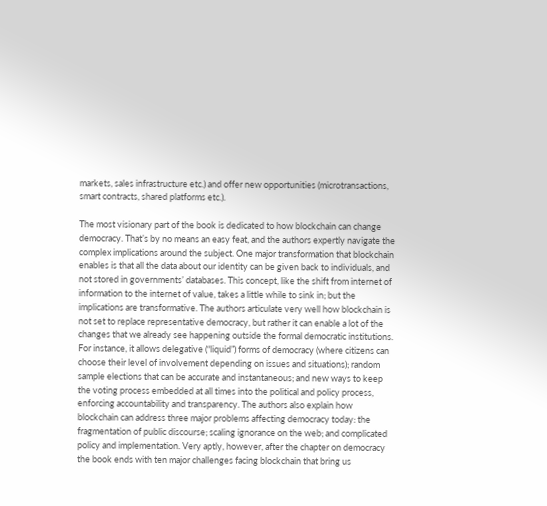markets, sales infrastructure etc.) and offer new opportunities (microtransactions, smart contracts, shared platforms etc.).

The most visionary part of the book is dedicated to how blockchain can change democracy. That’s by no means an easy feat, and the authors expertly navigate the complex implications around the subject. One major transformation that blockchain enables is that all the data about our identity can be given back to individuals, and not stored in governments’ databases. This concept, like the shift from internet of information to the internet of value, takes a little while to sink in; but the implications are transformative. The authors articulate very well how blockchain is not set to replace representative democracy, but rather it can enable a lot of the changes that we already see happening outside the formal democratic institutions. For instance, it allows delegative (“liquid”) forms of democracy (where citizens can choose their level of involvement depending on issues and situations); random sample elections that can be accurate and instantaneous; and new ways to keep the voting process embedded at all times into the political and policy process, enforcing accountability and transparency. The authors also explain how blockchain can address three major problems affecting democracy today: the fragmentation of public discourse; scaling ignorance on the web; and complicated policy and implementation. Very aptly, however, after the chapter on democracy the book ends with ten major challenges facing blockchain that bring us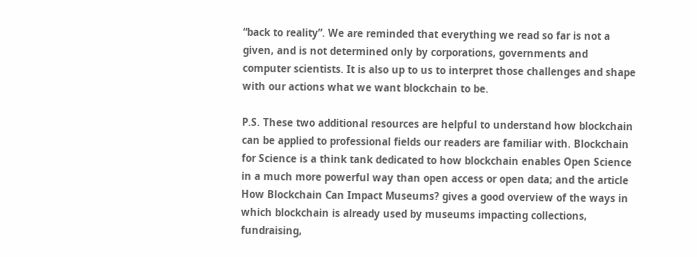“back to reality”. We are reminded that everything we read so far is not a given, and is not determined only by corporations, governments and computer scientists. It is also up to us to interpret those challenges and shape with our actions what we want blockchain to be.

P.S. These two additional resources are helpful to understand how blockchain can be applied to professional fields our readers are familiar with. Blockchain for Science is a think tank dedicated to how blockchain enables Open Science in a much more powerful way than open access or open data; and the article How Blockchain Can Impact Museums? gives a good overview of the ways in which blockchain is already used by museums impacting collections, fundraising,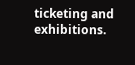ticketing and exhibitions.